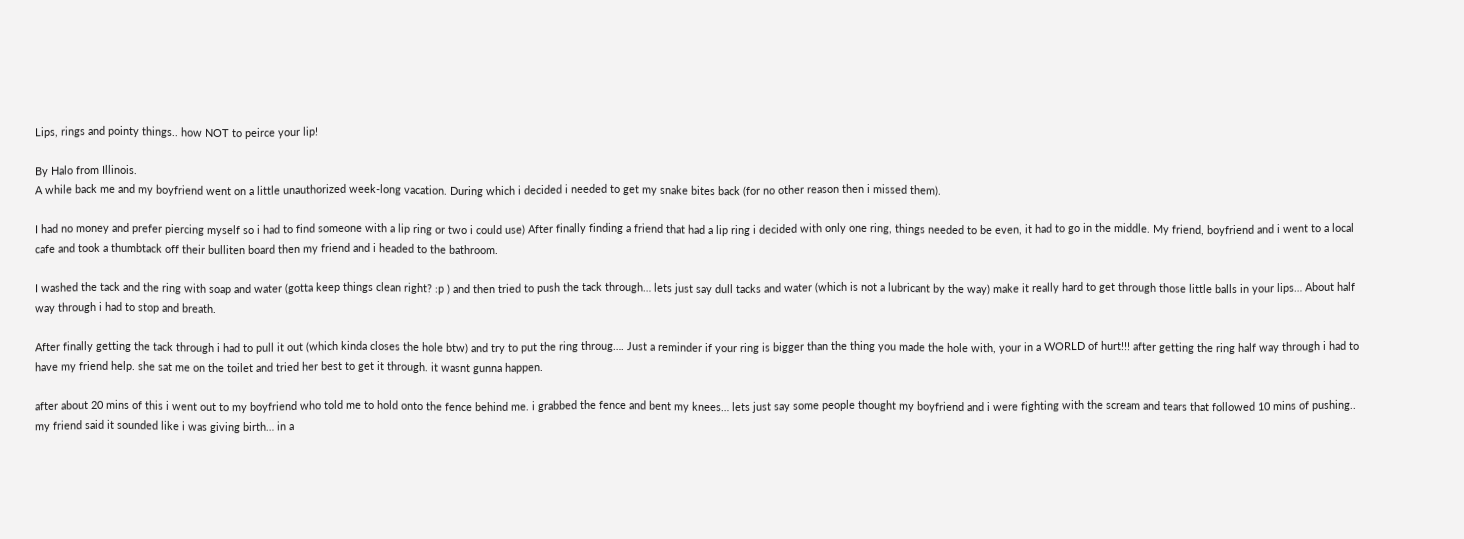Lips, rings and pointy things.. how NOT to peirce your lip!

By Halo from Illinois.
A while back me and my boyfriend went on a little unauthorized week-long vacation. During which i decided i needed to get my snake bites back (for no other reason then i missed them).

I had no money and prefer piercing myself so i had to find someone with a lip ring or two i could use) After finally finding a friend that had a lip ring i decided with only one ring, things needed to be even, it had to go in the middle. My friend, boyfriend and i went to a local cafe and took a thumbtack off their bulliten board then my friend and i headed to the bathroom.

I washed the tack and the ring with soap and water (gotta keep things clean right? :p ) and then tried to push the tack through… lets just say dull tacks and water (which is not a lubricant by the way) make it really hard to get through those little balls in your lips… About half way through i had to stop and breath.

After finally getting the tack through i had to pull it out (which kinda closes the hole btw) and try to put the ring throug…. Just a reminder if your ring is bigger than the thing you made the hole with, your in a WORLD of hurt!!! after getting the ring half way through i had to have my friend help. she sat me on the toilet and tried her best to get it through. it wasnt gunna happen.

after about 20 mins of this i went out to my boyfriend who told me to hold onto the fence behind me. i grabbed the fence and bent my knees… lets just say some people thought my boyfriend and i were fighting with the scream and tears that followed 10 mins of pushing.. my friend said it sounded like i was giving birth… in a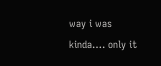way i was kinda…. only it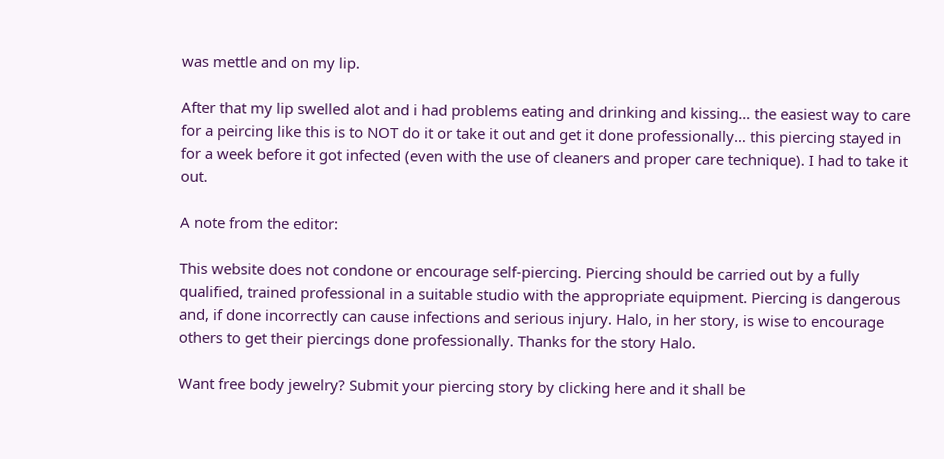was mettle and on my lip.

After that my lip swelled alot and i had problems eating and drinking and kissing… the easiest way to care for a peircing like this is to NOT do it or take it out and get it done professionally… this piercing stayed in for a week before it got infected (even with the use of cleaners and proper care technique). I had to take it out.

A note from the editor:

This website does not condone or encourage self-piercing. Piercing should be carried out by a fully qualified, trained professional in a suitable studio with the appropriate equipment. Piercing is dangerous and, if done incorrectly can cause infections and serious injury. Halo, in her story, is wise to encourage others to get their piercings done professionally. Thanks for the story Halo.

Want free body jewelry? Submit your piercing story by clicking here and it shall be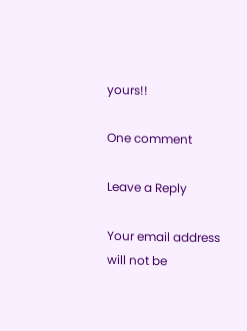yours!!

One comment

Leave a Reply

Your email address will not be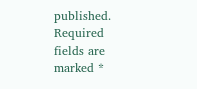published. Required fields are marked *